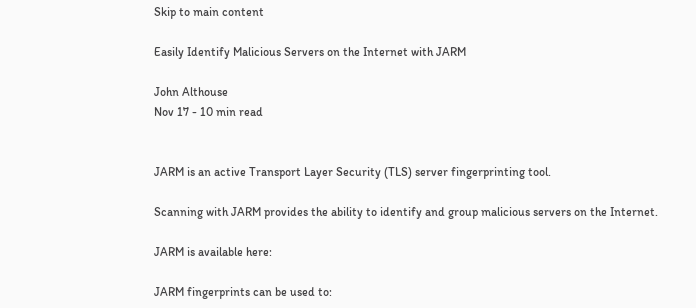Skip to main content

Easily Identify Malicious Servers on the Internet with JARM

John Althouse
Nov 17 - 10 min read


JARM is an active Transport Layer Security (TLS) server fingerprinting tool.

Scanning with JARM provides the ability to identify and group malicious servers on the Internet.

JARM is available here:

JARM fingerprints can be used to: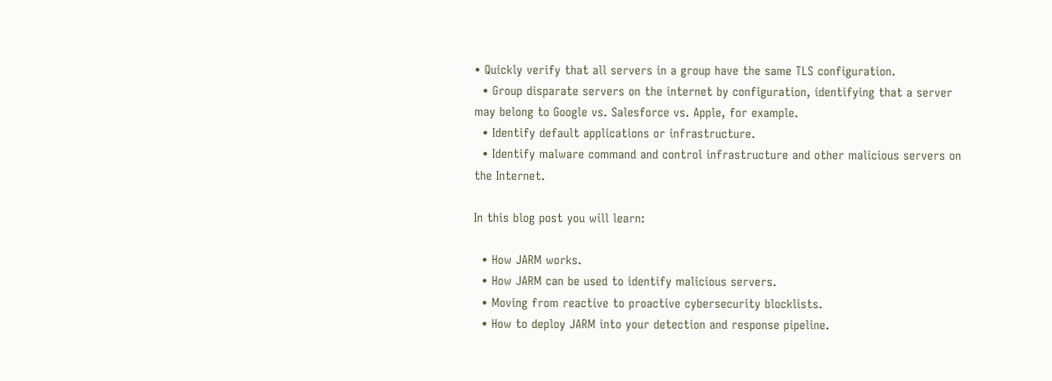• Quickly verify that all servers in a group have the same TLS configuration.
  • Group disparate servers on the internet by configuration, identifying that a server may belong to Google vs. Salesforce vs. Apple, for example.
  • Identify default applications or infrastructure.
  • Identify malware command and control infrastructure and other malicious servers on the Internet.

In this blog post you will learn:

  • How JARM works.
  • How JARM can be used to identify malicious servers.
  • Moving from reactive to proactive cybersecurity blocklists.
  • How to deploy JARM into your detection and response pipeline.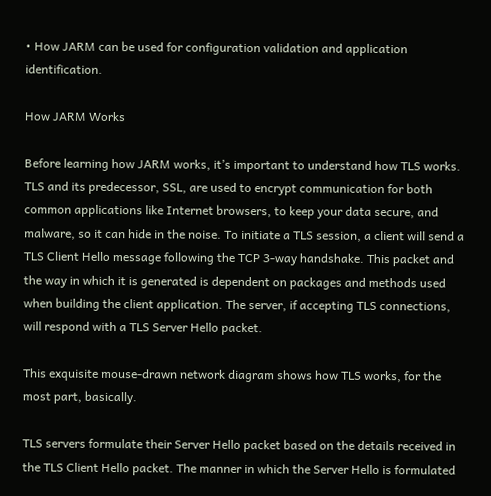• How JARM can be used for configuration validation and application identification.

How JARM Works

Before learning how JARM works, it’s important to understand how TLS works. TLS and its predecessor, SSL, are used to encrypt communication for both common applications like Internet browsers, to keep your data secure, and malware, so it can hide in the noise. To initiate a TLS session, a client will send a TLS Client Hello message following the TCP 3-way handshake. This packet and the way in which it is generated is dependent on packages and methods used when building the client application. The server, if accepting TLS connections, will respond with a TLS Server Hello packet.

This exquisite mouse-drawn network diagram shows how TLS works, for the most part, basically.

TLS servers formulate their Server Hello packet based on the details received in the TLS Client Hello packet. The manner in which the Server Hello is formulated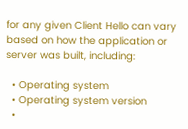for any given Client Hello can vary based on how the application or server was built, including:

  • Operating system
  • Operating system version
  •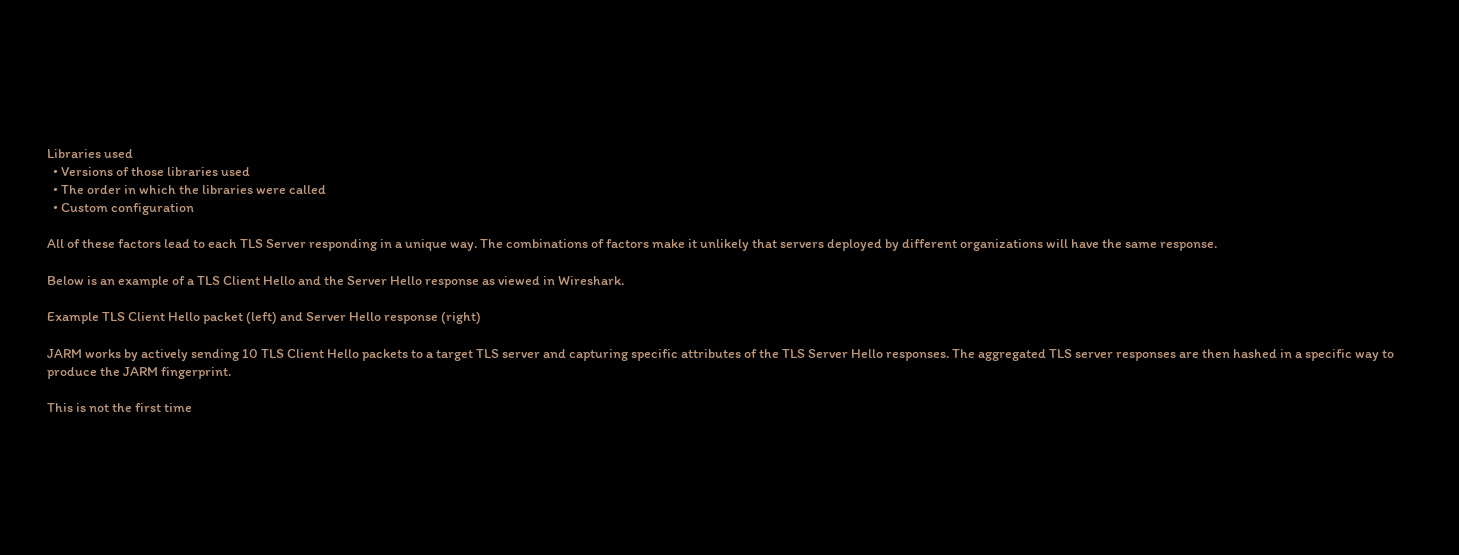Libraries used
  • Versions of those libraries used
  • The order in which the libraries were called
  • Custom configuration

All of these factors lead to each TLS Server responding in a unique way. The combinations of factors make it unlikely that servers deployed by different organizations will have the same response.

Below is an example of a TLS Client Hello and the Server Hello response as viewed in Wireshark.

Example TLS Client Hello packet (left) and Server Hello response (right)

JARM works by actively sending 10 TLS Client Hello packets to a target TLS server and capturing specific attributes of the TLS Server Hello responses. The aggregated TLS server responses are then hashed in a specific way to produce the JARM fingerprint.

This is not the first time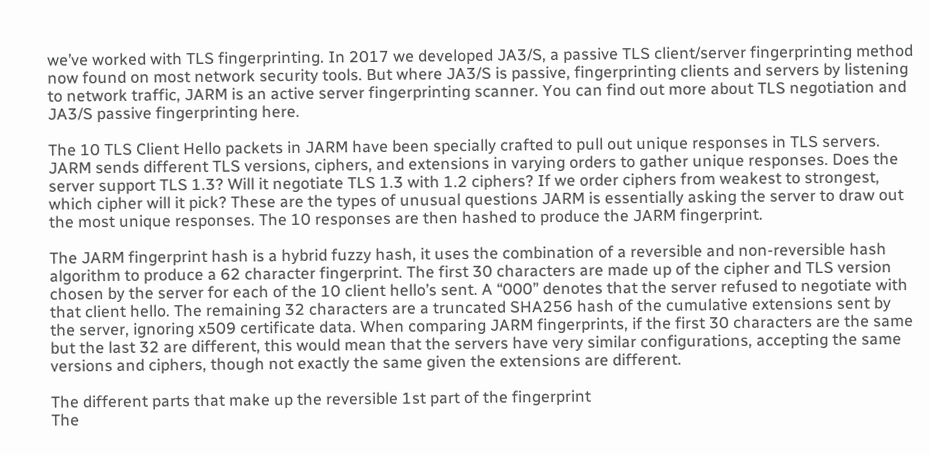we’ve worked with TLS fingerprinting. In 2017 we developed JA3/S, a passive TLS client/server fingerprinting method now found on most network security tools. But where JA3/S is passive, fingerprinting clients and servers by listening to network traffic, JARM is an active server fingerprinting scanner. You can find out more about TLS negotiation and JA3/S passive fingerprinting here.

The 10 TLS Client Hello packets in JARM have been specially crafted to pull out unique responses in TLS servers. JARM sends different TLS versions, ciphers, and extensions in varying orders to gather unique responses. Does the server support TLS 1.3? Will it negotiate TLS 1.3 with 1.2 ciphers? If we order ciphers from weakest to strongest, which cipher will it pick? These are the types of unusual questions JARM is essentially asking the server to draw out the most unique responses. The 10 responses are then hashed to produce the JARM fingerprint.

The JARM fingerprint hash is a hybrid fuzzy hash, it uses the combination of a reversible and non-reversible hash algorithm to produce a 62 character fingerprint. The first 30 characters are made up of the cipher and TLS version chosen by the server for each of the 10 client hello’s sent. A “000” denotes that the server refused to negotiate with that client hello. The remaining 32 characters are a truncated SHA256 hash of the cumulative extensions sent by the server, ignoring x509 certificate data. When comparing JARM fingerprints, if the first 30 characters are the same but the last 32 are different, this would mean that the servers have very similar configurations, accepting the same versions and ciphers, though not exactly the same given the extensions are different.

The different parts that make up the reversible 1st part of the fingerprint
The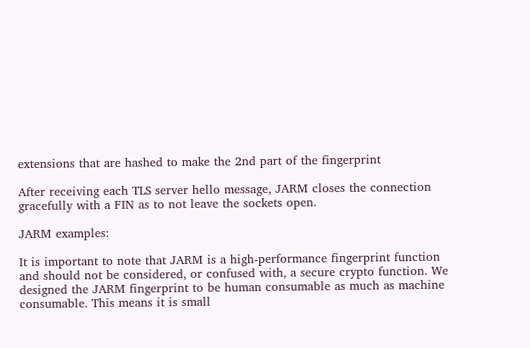extensions that are hashed to make the 2nd part of the fingerprint

After receiving each TLS server hello message, JARM closes the connection gracefully with a FIN as to not leave the sockets open.

JARM examples:

It is important to note that JARM is a high-performance fingerprint function and should not be considered, or confused with, a secure crypto function. We designed the JARM fingerprint to be human consumable as much as machine consumable. This means it is small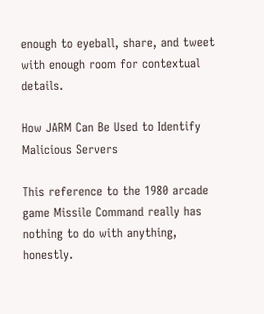enough to eyeball, share, and tweet with enough room for contextual details.

How JARM Can Be Used to Identify Malicious Servers

This reference to the 1980 arcade game Missile Command really has nothing to do with anything, honestly.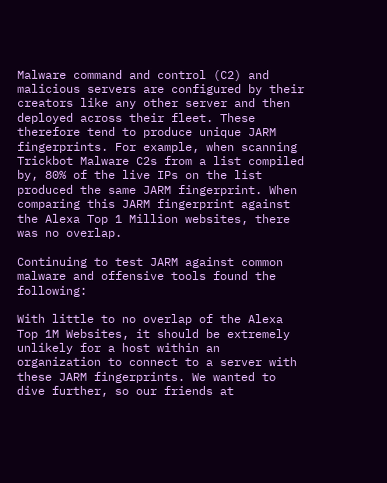Malware command and control (C2) and malicious servers are configured by their creators like any other server and then deployed across their fleet. These therefore tend to produce unique JARM fingerprints. For example, when scanning Trickbot Malware C2s from a list compiled by, 80% of the live IPs on the list produced the same JARM fingerprint. When comparing this JARM fingerprint against the Alexa Top 1 Million websites, there was no overlap.

Continuing to test JARM against common malware and offensive tools found the following:

With little to no overlap of the Alexa Top 1M Websites, it should be extremely unlikely for a host within an organization to connect to a server with these JARM fingerprints. We wanted to dive further, so our friends at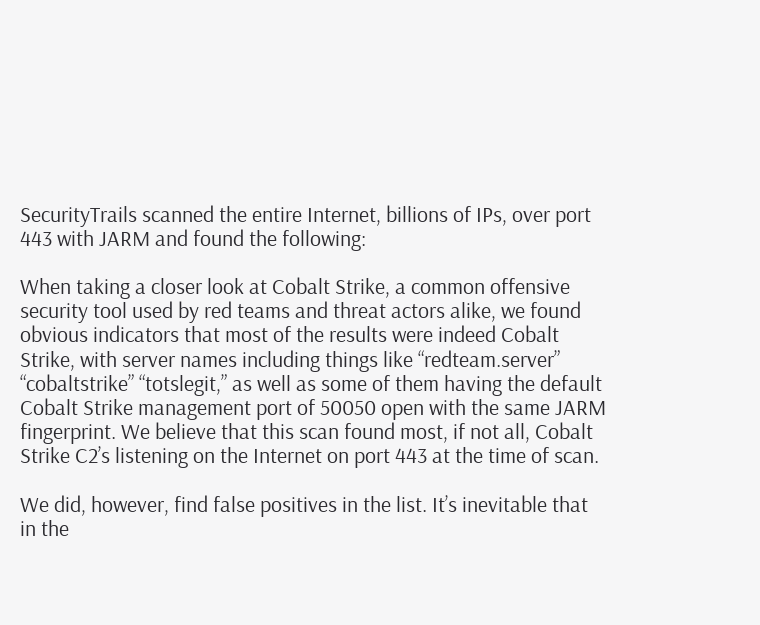SecurityTrails scanned the entire Internet, billions of IPs, over port 443 with JARM and found the following:

When taking a closer look at Cobalt Strike, a common offensive security tool used by red teams and threat actors alike, we found obvious indicators that most of the results were indeed Cobalt Strike, with server names including things like “redteam.server” “cobaltstrike” “totslegit,” as well as some of them having the default Cobalt Strike management port of 50050 open with the same JARM fingerprint. We believe that this scan found most, if not all, Cobalt Strike C2’s listening on the Internet on port 443 at the time of scan.

We did, however, find false positives in the list. It’s inevitable that in the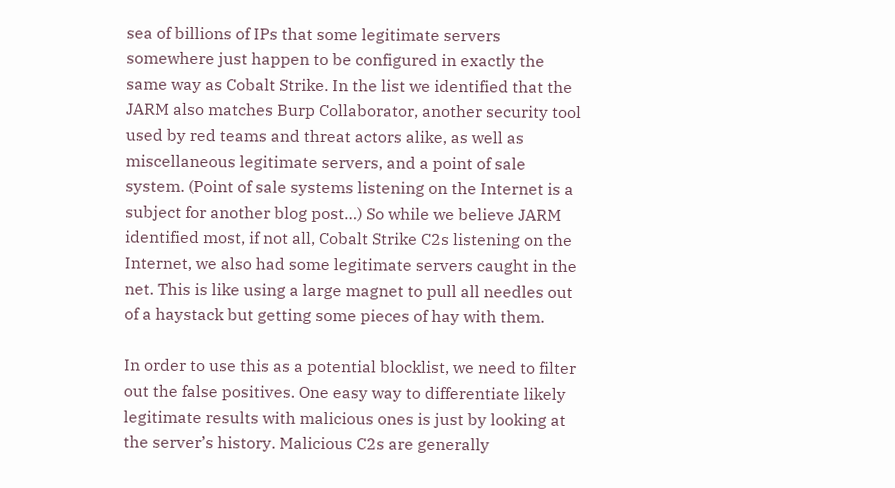sea of billions of IPs that some legitimate servers somewhere just happen to be configured in exactly the same way as Cobalt Strike. In the list we identified that the JARM also matches Burp Collaborator, another security tool used by red teams and threat actors alike, as well as miscellaneous legitimate servers, and a point of sale system. (Point of sale systems listening on the Internet is a subject for another blog post…) So while we believe JARM identified most, if not all, Cobalt Strike C2s listening on the Internet, we also had some legitimate servers caught in the net. This is like using a large magnet to pull all needles out of a haystack but getting some pieces of hay with them.

In order to use this as a potential blocklist, we need to filter out the false positives. One easy way to differentiate likely legitimate results with malicious ones is just by looking at the server’s history. Malicious C2s are generally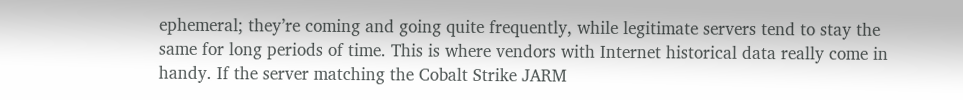ephemeral; they’re coming and going quite frequently, while legitimate servers tend to stay the same for long periods of time. This is where vendors with Internet historical data really come in handy. If the server matching the Cobalt Strike JARM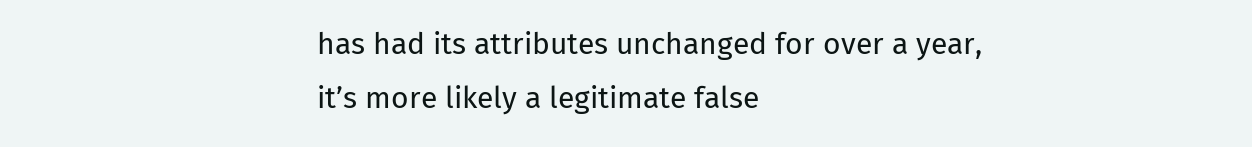has had its attributes unchanged for over a year, it’s more likely a legitimate false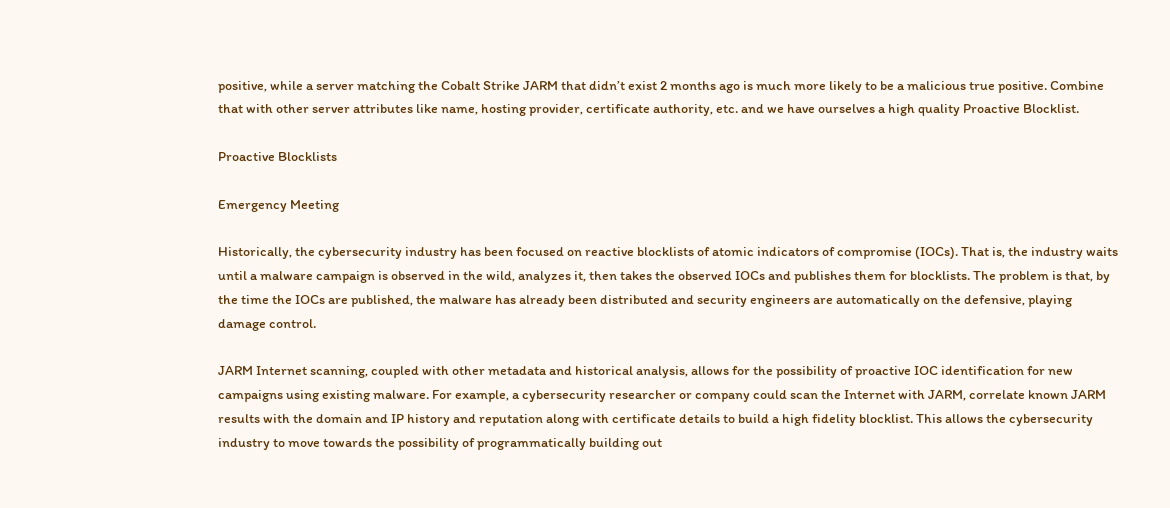positive, while a server matching the Cobalt Strike JARM that didn’t exist 2 months ago is much more likely to be a malicious true positive. Combine that with other server attributes like name, hosting provider, certificate authority, etc. and we have ourselves a high quality Proactive Blocklist.

Proactive Blocklists

Emergency Meeting

Historically, the cybersecurity industry has been focused on reactive blocklists of atomic indicators of compromise (IOCs). That is, the industry waits until a malware campaign is observed in the wild, analyzes it, then takes the observed IOCs and publishes them for blocklists. The problem is that, by the time the IOCs are published, the malware has already been distributed and security engineers are automatically on the defensive, playing damage control.

JARM Internet scanning, coupled with other metadata and historical analysis, allows for the possibility of proactive IOC identification for new campaigns using existing malware. For example, a cybersecurity researcher or company could scan the Internet with JARM, correlate known JARM results with the domain and IP history and reputation along with certificate details to build a high fidelity blocklist. This allows the cybersecurity industry to move towards the possibility of programmatically building out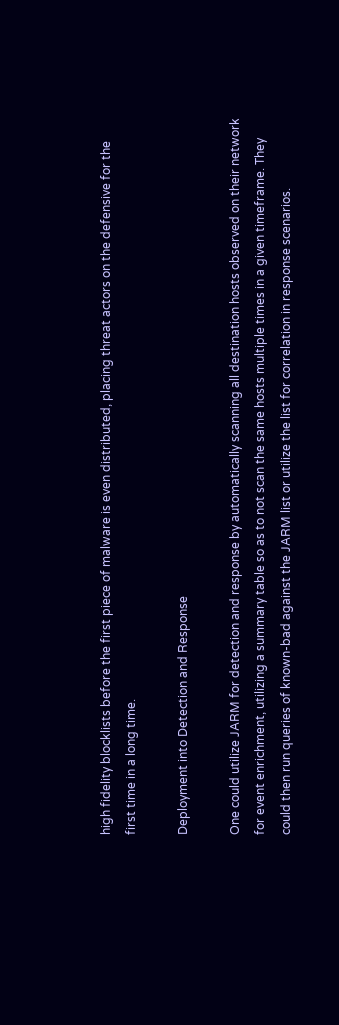high fidelity blocklists before the first piece of malware is even distributed, placing threat actors on the defensive for the first time in a long time.

Deployment into Detection and Response

One could utilize JARM for detection and response by automatically scanning all destination hosts observed on their network for event enrichment, utilizing a summary table so as to not scan the same hosts multiple times in a given timeframe. They could then run queries of known-bad against the JARM list or utilize the list for correlation in response scenarios.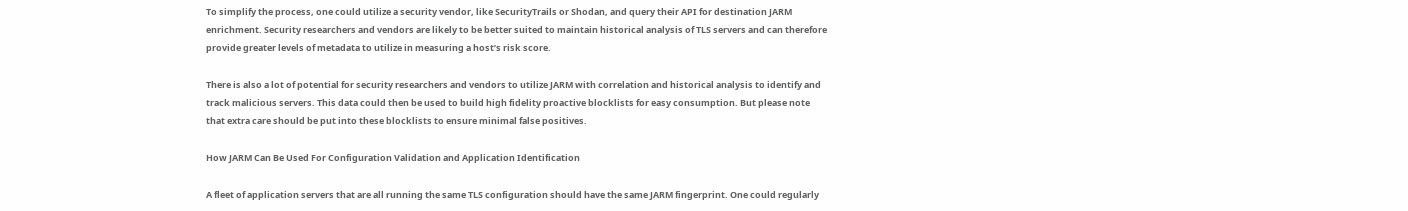To simplify the process, one could utilize a security vendor, like SecurityTrails or Shodan, and query their API for destination JARM enrichment. Security researchers and vendors are likely to be better suited to maintain historical analysis of TLS servers and can therefore provide greater levels of metadata to utilize in measuring a host’s risk score.

There is also a lot of potential for security researchers and vendors to utilize JARM with correlation and historical analysis to identify and track malicious servers. This data could then be used to build high fidelity proactive blocklists for easy consumption. But please note that extra care should be put into these blocklists to ensure minimal false positives.

How JARM Can Be Used For Configuration Validation and Application Identification

A fleet of application servers that are all running the same TLS configuration should have the same JARM fingerprint. One could regularly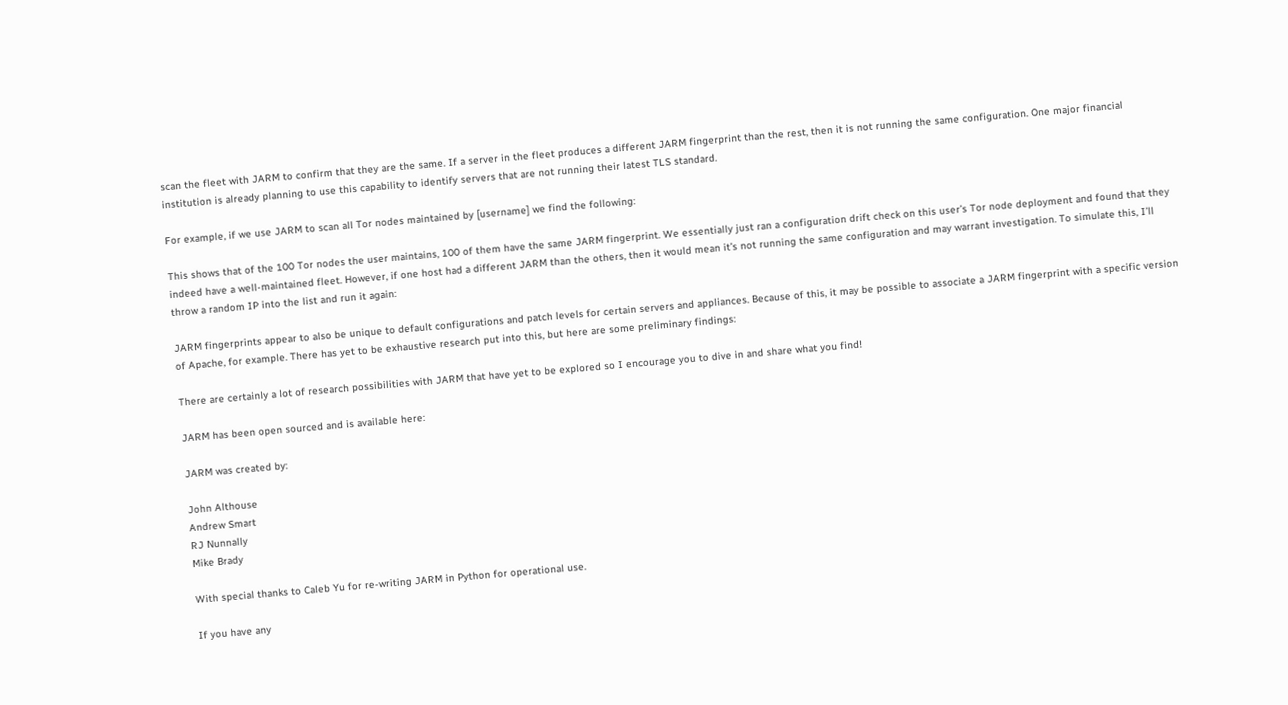scan the fleet with JARM to confirm that they are the same. If a server in the fleet produces a different JARM fingerprint than the rest, then it is not running the same configuration. One major financial institution is already planning to use this capability to identify servers that are not running their latest TLS standard.

For example, if we use JARM to scan all Tor nodes maintained by [username] we find the following:

This shows that of the 100 Tor nodes the user maintains, 100 of them have the same JARM fingerprint. We essentially just ran a configuration drift check on this user’s Tor node deployment and found that they indeed have a well-maintained fleet. However, if one host had a different JARM than the others, then it would mean it’s not running the same configuration and may warrant investigation. To simulate this, I’ll throw a random IP into the list and run it again:

JARM fingerprints appear to also be unique to default configurations and patch levels for certain servers and appliances. Because of this, it may be possible to associate a JARM fingerprint with a specific version of Apache, for example. There has yet to be exhaustive research put into this, but here are some preliminary findings:

There are certainly a lot of research possibilities with JARM that have yet to be explored so I encourage you to dive in and share what you find!

JARM has been open sourced and is available here:

JARM was created by:

John Althouse
Andrew Smart
RJ Nunnally
Mike Brady

With special thanks to Caleb Yu for re-writing JARM in Python for operational use.

If you have any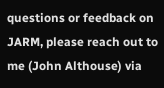questions or feedback on JARM, please reach out to me (John Althouse) via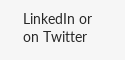LinkedIn or on Twitter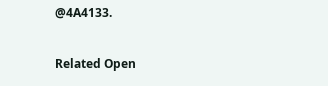@4A4133.

Related Open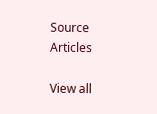Source Articles

View all